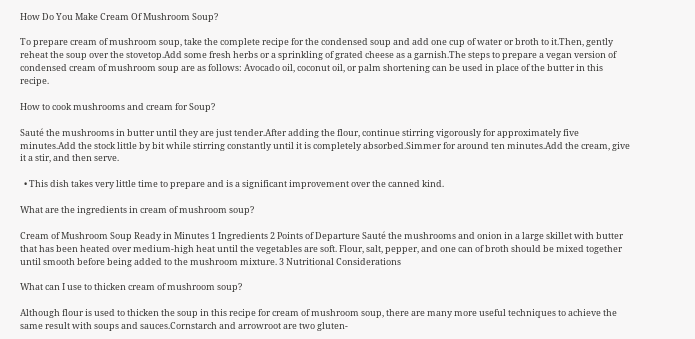How Do You Make Cream Of Mushroom Soup?

To prepare cream of mushroom soup, take the complete recipe for the condensed soup and add one cup of water or broth to it.Then, gently reheat the soup over the stovetop.Add some fresh herbs or a sprinkling of grated cheese as a garnish.The steps to prepare a vegan version of condensed cream of mushroom soup are as follows: Avocado oil, coconut oil, or palm shortening can be used in place of the butter in this recipe.

How to cook mushrooms and cream for Soup?

Sauté the mushrooms in butter until they are just tender.After adding the flour, continue stirring vigorously for approximately five minutes.Add the stock little by bit while stirring constantly until it is completely absorbed.Simmer for around ten minutes.Add the cream, give it a stir, and then serve.

  • This dish takes very little time to prepare and is a significant improvement over the canned kind.

What are the ingredients in cream of mushroom soup?

Cream of Mushroom Soup Ready in Minutes 1 Ingredients 2 Points of Departure Sauté the mushrooms and onion in a large skillet with butter that has been heated over medium-high heat until the vegetables are soft. Flour, salt, pepper, and one can of broth should be mixed together until smooth before being added to the mushroom mixture. 3 Nutritional Considerations

What can I use to thicken cream of mushroom soup?

Although flour is used to thicken the soup in this recipe for cream of mushroom soup, there are many more useful techniques to achieve the same result with soups and sauces.Cornstarch and arrowroot are two gluten-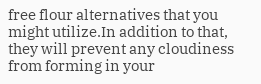free flour alternatives that you might utilize.In addition to that, they will prevent any cloudiness from forming in your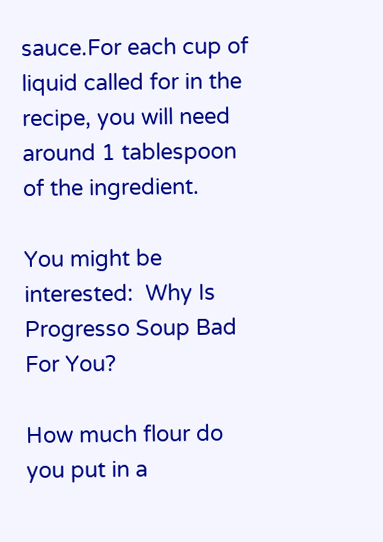sauce.For each cup of liquid called for in the recipe, you will need around 1 tablespoon of the ingredient.

You might be interested:  Why Is Progresso Soup Bad For You?

How much flour do you put in a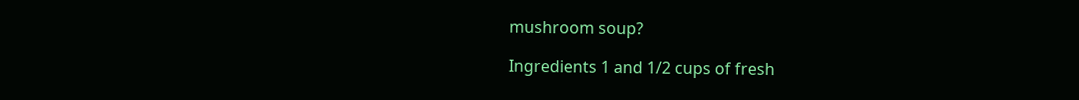mushroom soup?

Ingredients 1 and 1/2 cups of fresh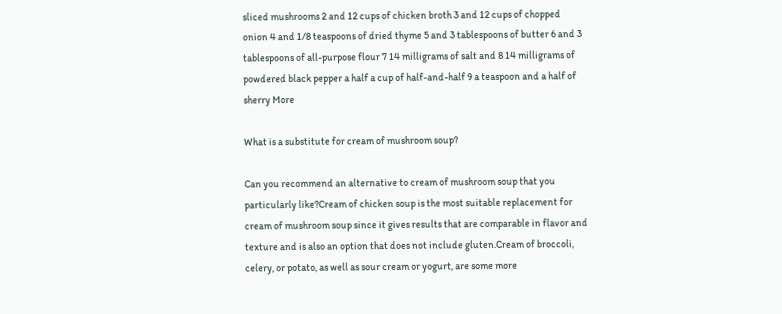sliced mushrooms 2 and 12 cups of chicken broth 3 and 12 cups of chopped onion 4 and 1/8 teaspoons of dried thyme 5 and 3 tablespoons of butter 6 and 3 tablespoons of all-purpose flour 7 14 milligrams of salt and 8 14 milligrams of powdered black pepper a half a cup of half-and-half 9 a teaspoon and a half of sherry More

What is a substitute for cream of mushroom soup?

Can you recommend an alternative to cream of mushroom soup that you particularly like?Cream of chicken soup is the most suitable replacement for cream of mushroom soup since it gives results that are comparable in flavor and texture and is also an option that does not include gluten.Cream of broccoli, celery, or potato, as well as sour cream or yogurt, are some more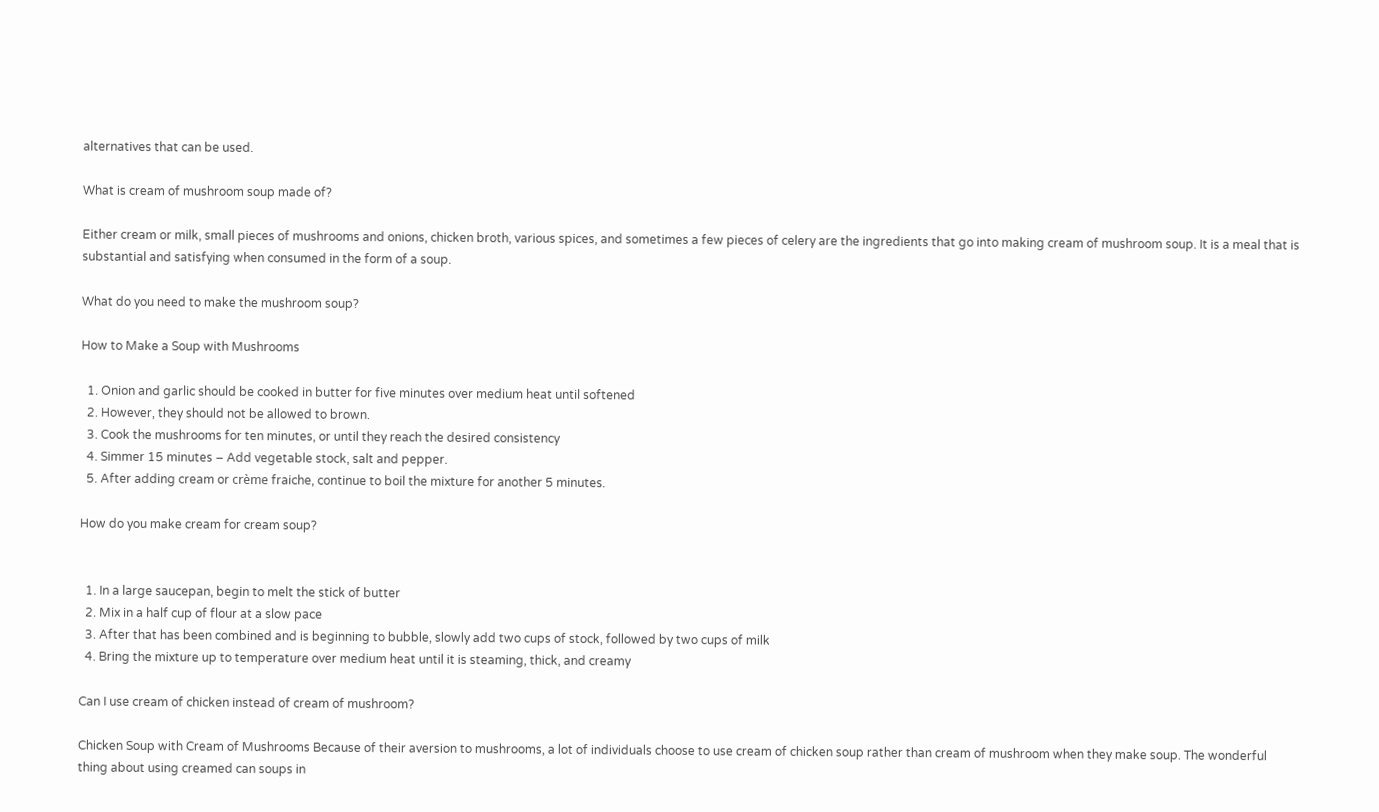alternatives that can be used.

What is cream of mushroom soup made of?

Either cream or milk, small pieces of mushrooms and onions, chicken broth, various spices, and sometimes a few pieces of celery are the ingredients that go into making cream of mushroom soup. It is a meal that is substantial and satisfying when consumed in the form of a soup.

What do you need to make the mushroom soup?

How to Make a Soup with Mushrooms

  1. Onion and garlic should be cooked in butter for five minutes over medium heat until softened
  2. However, they should not be allowed to brown.
  3. Cook the mushrooms for ten minutes, or until they reach the desired consistency
  4. Simmer 15 minutes – Add vegetable stock, salt and pepper.
  5. After adding cream or crème fraiche, continue to boil the mixture for another 5 minutes.

How do you make cream for cream soup?


  1. In a large saucepan, begin to melt the stick of butter
  2. Mix in a half cup of flour at a slow pace
  3. After that has been combined and is beginning to bubble, slowly add two cups of stock, followed by two cups of milk
  4. Bring the mixture up to temperature over medium heat until it is steaming, thick, and creamy

Can I use cream of chicken instead of cream of mushroom?

Chicken Soup with Cream of Mushrooms Because of their aversion to mushrooms, a lot of individuals choose to use cream of chicken soup rather than cream of mushroom when they make soup. The wonderful thing about using creamed can soups in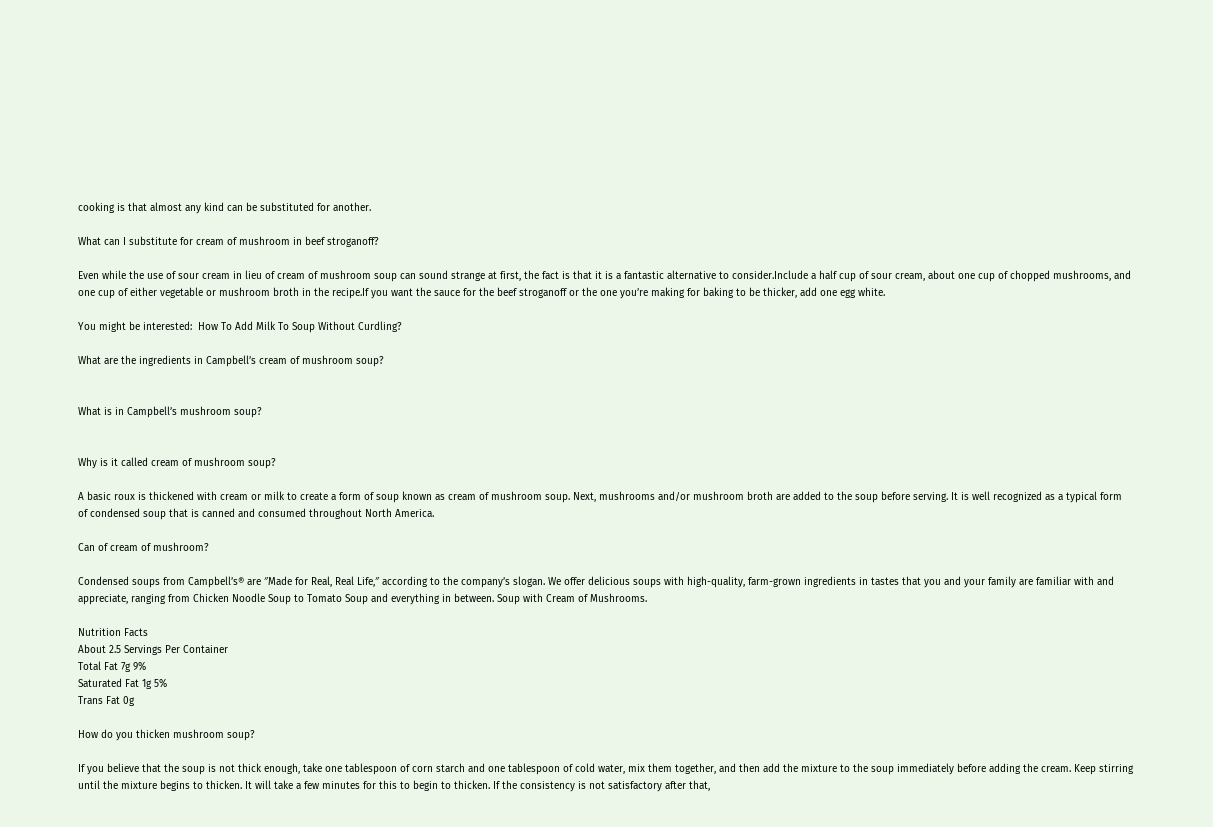cooking is that almost any kind can be substituted for another.

What can I substitute for cream of mushroom in beef stroganoff?

Even while the use of sour cream in lieu of cream of mushroom soup can sound strange at first, the fact is that it is a fantastic alternative to consider.Include a half cup of sour cream, about one cup of chopped mushrooms, and one cup of either vegetable or mushroom broth in the recipe.If you want the sauce for the beef stroganoff or the one you’re making for baking to be thicker, add one egg white.

You might be interested:  How To Add Milk To Soup Without Curdling?

What are the ingredients in Campbell’s cream of mushroom soup?


What is in Campbell’s mushroom soup?


Why is it called cream of mushroom soup?

A basic roux is thickened with cream or milk to create a form of soup known as cream of mushroom soup. Next, mushrooms and/or mushroom broth are added to the soup before serving. It is well recognized as a typical form of condensed soup that is canned and consumed throughout North America.

Can of cream of mushroom?

Condensed soups from Campbell’s® are ″Made for Real, Real Life,″ according to the company’s slogan. We offer delicious soups with high-quality, farm-grown ingredients in tastes that you and your family are familiar with and appreciate, ranging from Chicken Noodle Soup to Tomato Soup and everything in between. Soup with Cream of Mushrooms.

Nutrition Facts
About 2.5 Servings Per Container
Total Fat 7g 9%
Saturated Fat 1g 5%
Trans Fat 0g

How do you thicken mushroom soup?

If you believe that the soup is not thick enough, take one tablespoon of corn starch and one tablespoon of cold water, mix them together, and then add the mixture to the soup immediately before adding the cream. Keep stirring until the mixture begins to thicken. It will take a few minutes for this to begin to thicken. If the consistency is not satisfactory after that,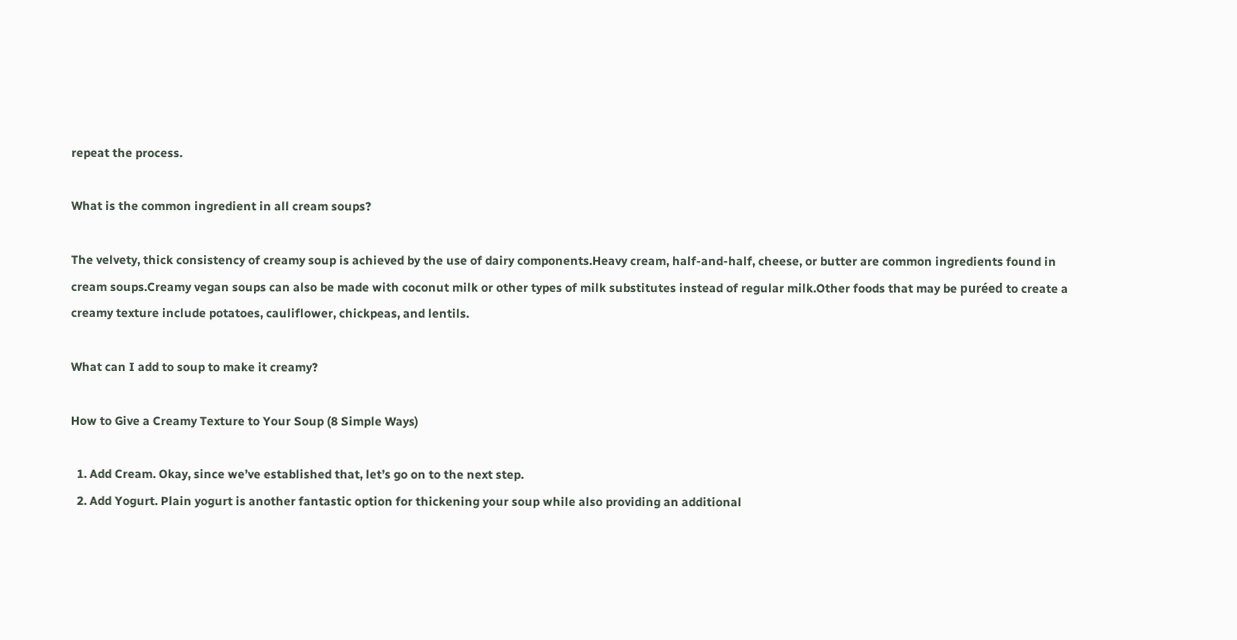repeat the process.

What is the common ingredient in all cream soups?

The velvety, thick consistency of creamy soup is achieved by the use of dairy components.Heavy cream, half-and-half, cheese, or butter are common ingredients found in cream soups.Creamy vegan soups can also be made with coconut milk or other types of milk substitutes instead of regular milk.Other foods that may be puréed to create a creamy texture include potatoes, cauliflower, chickpeas, and lentils.

What can I add to soup to make it creamy?

How to Give a Creamy Texture to Your Soup (8 Simple Ways)

  1. Add Cream. Okay, since we’ve established that, let’s go on to the next step.
  2. Add Yogurt. Plain yogurt is another fantastic option for thickening your soup while also providing an additional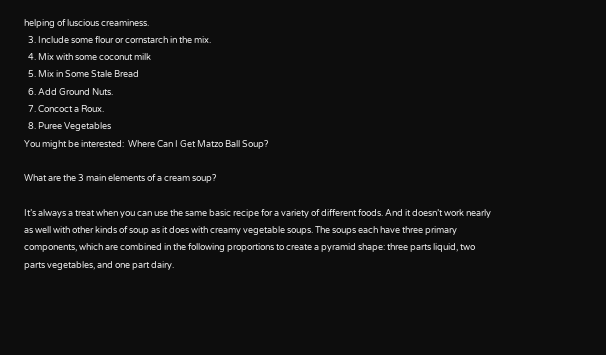helping of luscious creaminess.
  3. Include some flour or cornstarch in the mix.
  4. Mix with some coconut milk
  5. Mix in Some Stale Bread
  6. Add Ground Nuts.
  7. Concoct a Roux.
  8. Puree Vegetables
You might be interested:  Where Can I Get Matzo Ball Soup?

What are the 3 main elements of a cream soup?

It’s always a treat when you can use the same basic recipe for a variety of different foods. And it doesn’t work nearly as well with other kinds of soup as it does with creamy vegetable soups. The soups each have three primary components, which are combined in the following proportions to create a pyramid shape: three parts liquid, two parts vegetables, and one part dairy.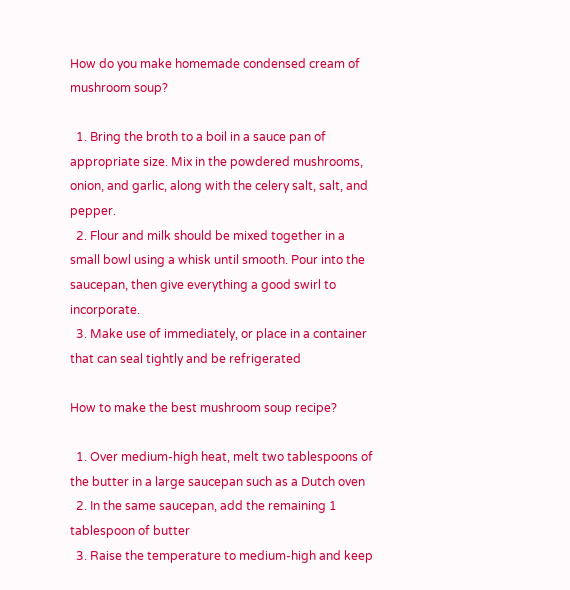How do you make homemade condensed cream of mushroom soup?

  1. Bring the broth to a boil in a sauce pan of appropriate size. Mix in the powdered mushrooms, onion, and garlic, along with the celery salt, salt, and pepper.
  2. Flour and milk should be mixed together in a small bowl using a whisk until smooth. Pour into the saucepan, then give everything a good swirl to incorporate.
  3. Make use of immediately, or place in a container that can seal tightly and be refrigerated

How to make the best mushroom soup recipe?

  1. Over medium-high heat, melt two tablespoons of the butter in a large saucepan such as a Dutch oven
  2. In the same saucepan, add the remaining 1 tablespoon of butter
  3. Raise the temperature to medium-high and keep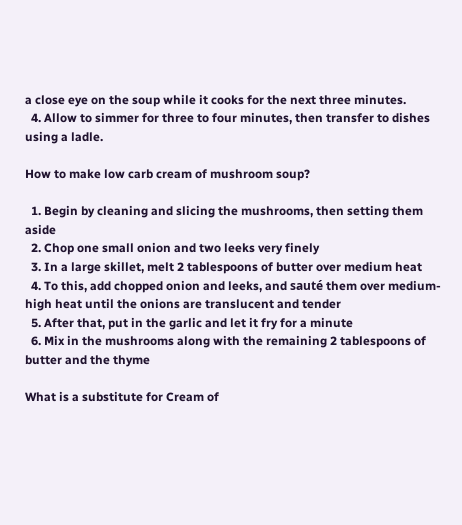a close eye on the soup while it cooks for the next three minutes.
  4. Allow to simmer for three to four minutes, then transfer to dishes using a ladle.

How to make low carb cream of mushroom soup?

  1. Begin by cleaning and slicing the mushrooms, then setting them aside
  2. Chop one small onion and two leeks very finely
  3. In a large skillet, melt 2 tablespoons of butter over medium heat
  4. To this, add chopped onion and leeks, and sauté them over medium-high heat until the onions are translucent and tender
  5. After that, put in the garlic and let it fry for a minute
  6. Mix in the mushrooms along with the remaining 2 tablespoons of butter and the thyme

What is a substitute for Cream of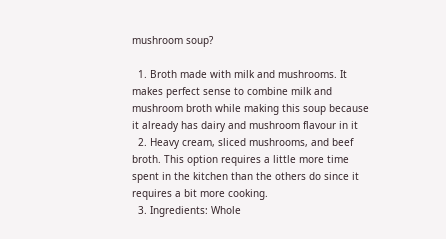mushroom soup?

  1. Broth made with milk and mushrooms. It makes perfect sense to combine milk and mushroom broth while making this soup because it already has dairy and mushroom flavour in it
  2. Heavy cream, sliced mushrooms, and beef broth. This option requires a little more time spent in the kitchen than the others do since it requires a bit more cooking.
  3. Ingredients: Whole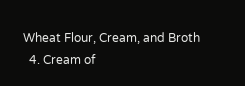Wheat Flour, Cream, and Broth
  4. Cream of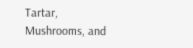Tartar, Mushrooms, and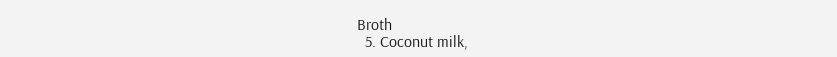Broth
  5. Coconut milk,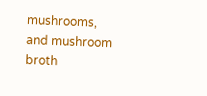mushrooms, and mushroom broth